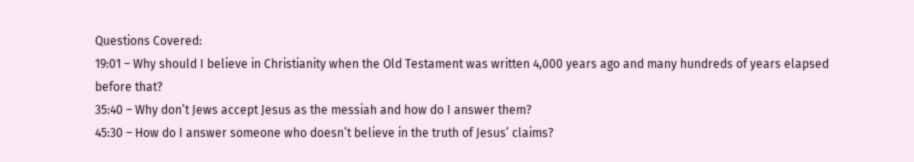Questions Covered:
19:01 – Why should I believe in Christianity when the Old Testament was written 4,000 years ago and many hundreds of years elapsed before that?
35:40 – Why don’t Jews accept Jesus as the messiah and how do I answer them?
45:30 – How do I answer someone who doesn’t believe in the truth of Jesus’ claims?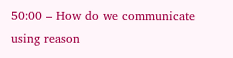50:00 – How do we communicate using reason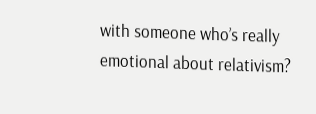with someone who’s really emotional about relativism?